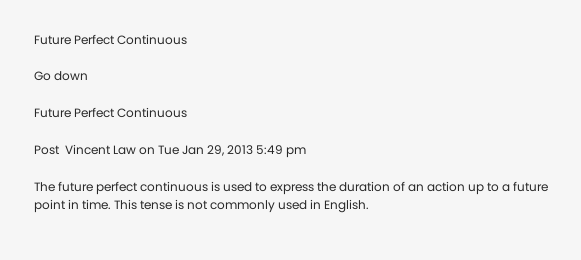Future Perfect Continuous

Go down

Future Perfect Continuous

Post  Vincent Law on Tue Jan 29, 2013 5:49 pm

The future perfect continuous is used to express the duration of an action up to a future point in time. This tense is not commonly used in English.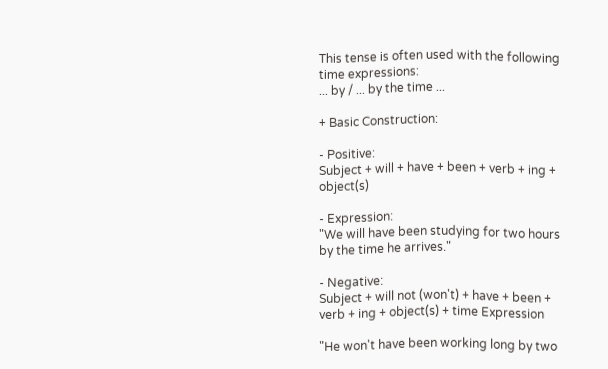This tense is often used with the following time expressions:
... by / ... by the time ...

+ Basic Construction:

- Positive:
Subject + will + have + been + verb + ing + object(s)

- Expression:
"We will have been studying for two hours by the time he arrives."

- Negative:
Subject + will not (won't) + have + been + verb + ing + object(s) + time Expression

"He won't have been working long by two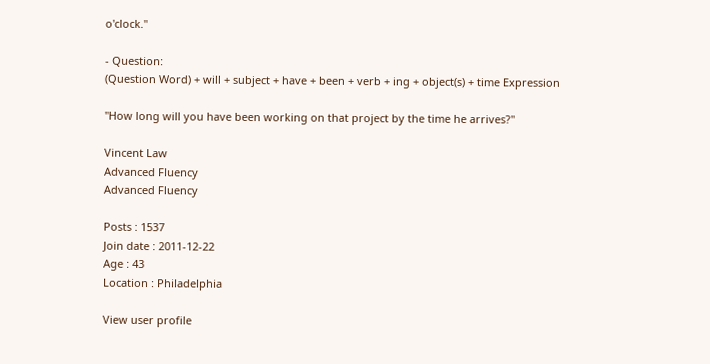o'clock."

- Question:
(Question Word) + will + subject + have + been + verb + ing + object(s) + time Expression

"How long will you have been working on that project by the time he arrives?"

Vincent Law
Advanced Fluency
Advanced Fluency

Posts : 1537
Join date : 2011-12-22
Age : 43
Location : Philadelphia

View user profile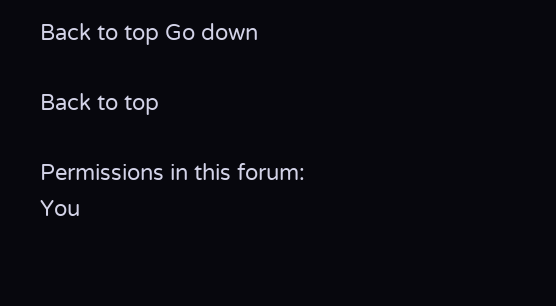Back to top Go down

Back to top

Permissions in this forum:
You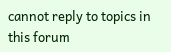cannot reply to topics in this forum